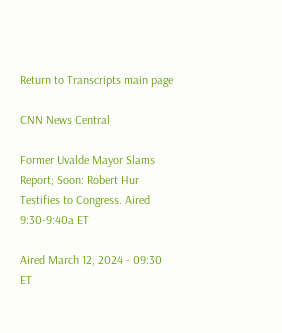Return to Transcripts main page

CNN News Central

Former Uvalde Mayor Slams Report; Soon: Robert Hur Testifies to Congress. Aired 9:30-9:40a ET

Aired March 12, 2024 - 09:30   ET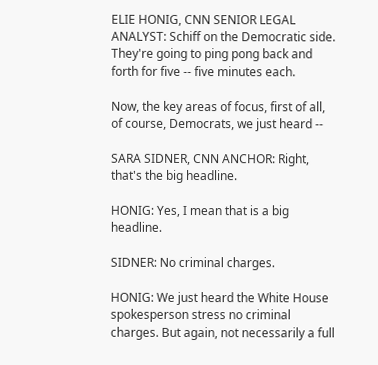ELIE HONIG, CNN SENIOR LEGAL ANALYST: Schiff on the Democratic side. They're going to ping pong back and forth for five -- five minutes each.

Now, the key areas of focus, first of all, of course, Democrats, we just heard --

SARA SIDNER, CNN ANCHOR: Right, that's the big headline.

HONIG: Yes, I mean that is a big headline.

SIDNER: No criminal charges.

HONIG: We just heard the White House spokesperson stress no criminal charges. But again, not necessarily a full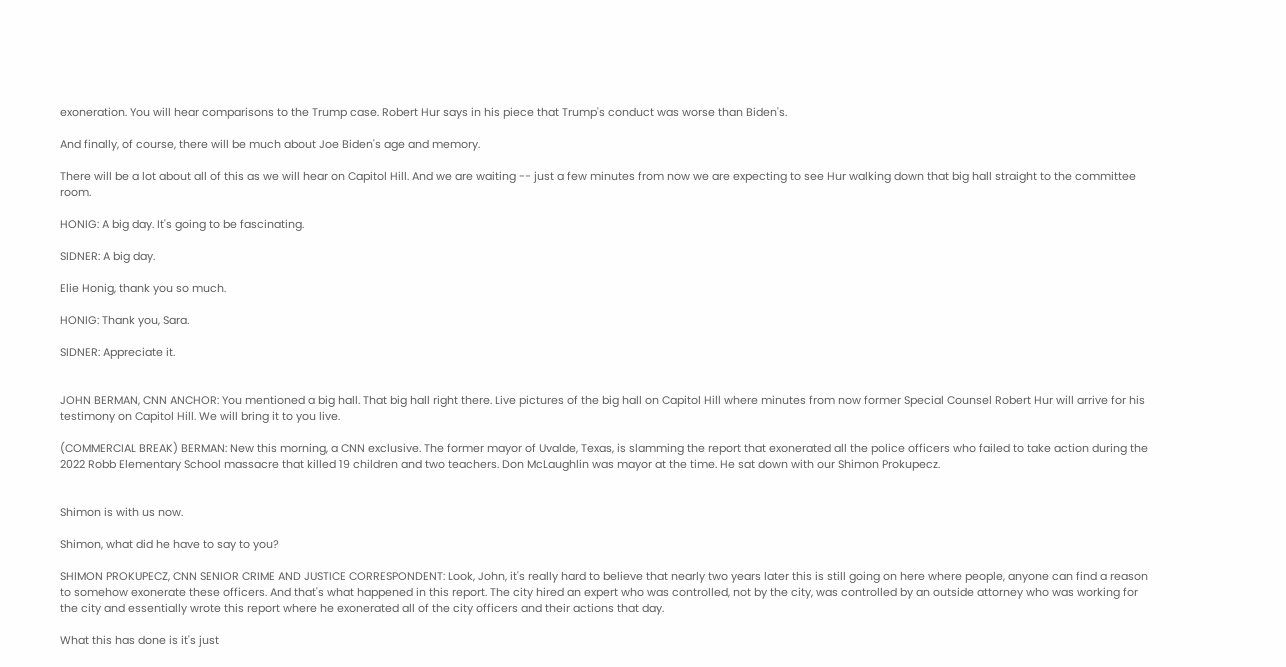exoneration. You will hear comparisons to the Trump case. Robert Hur says in his piece that Trump's conduct was worse than Biden's.

And finally, of course, there will be much about Joe Biden's age and memory.

There will be a lot about all of this as we will hear on Capitol Hill. And we are waiting -- just a few minutes from now we are expecting to see Hur walking down that big hall straight to the committee room.

HONIG: A big day. It's going to be fascinating.

SIDNER: A big day.

Elie Honig, thank you so much.

HONIG: Thank you, Sara.

SIDNER: Appreciate it.


JOHN BERMAN, CNN ANCHOR: You mentioned a big hall. That big hall right there. Live pictures of the big hall on Capitol Hill where minutes from now former Special Counsel Robert Hur will arrive for his testimony on Capitol Hill. We will bring it to you live.

(COMMERCIAL BREAK) BERMAN: New this morning, a CNN exclusive. The former mayor of Uvalde, Texas, is slamming the report that exonerated all the police officers who failed to take action during the 2022 Robb Elementary School massacre that killed 19 children and two teachers. Don McLaughlin was mayor at the time. He sat down with our Shimon Prokupecz.


Shimon is with us now.

Shimon, what did he have to say to you?

SHIMON PROKUPECZ, CNN SENIOR CRIME AND JUSTICE CORRESPONDENT: Look, John, it's really hard to believe that nearly two years later this is still going on here where people, anyone can find a reason to somehow exonerate these officers. And that's what happened in this report. The city hired an expert who was controlled, not by the city, was controlled by an outside attorney who was working for the city and essentially wrote this report where he exonerated all of the city officers and their actions that day.

What this has done is it's just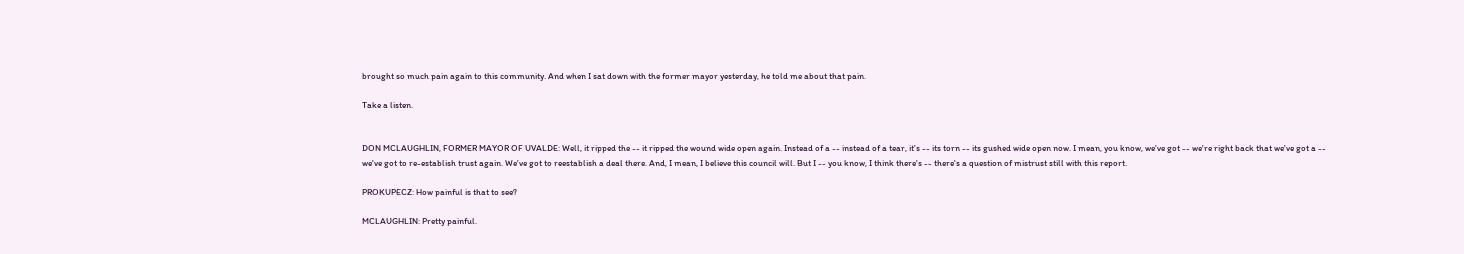brought so much pain again to this community. And when I sat down with the former mayor yesterday, he told me about that pain.

Take a listen.


DON MCLAUGHLIN, FORMER MAYOR OF UVALDE: Well, it ripped the -- it ripped the wound wide open again. Instead of a -- instead of a tear, it's -- its torn -- its gushed wide open now. I mean, you know, we've got -- we're right back that we've got a -- we've got to re-establish trust again. We've got to reestablish a deal there. And, I mean, I believe this council will. But I -- you know, I think there's -- there's a question of mistrust still with this report.

PROKUPECZ: How painful is that to see?

MCLAUGHLIN: Pretty painful.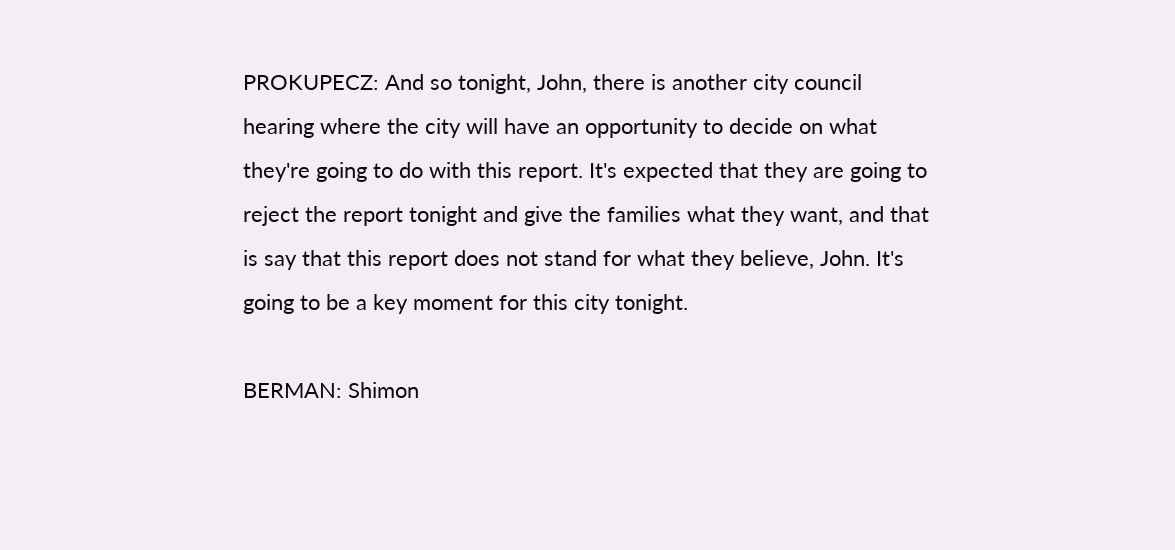PROKUPECZ: And so tonight, John, there is another city council hearing where the city will have an opportunity to decide on what they're going to do with this report. It's expected that they are going to reject the report tonight and give the families what they want, and that is say that this report does not stand for what they believe, John. It's going to be a key moment for this city tonight.

BERMAN: Shimon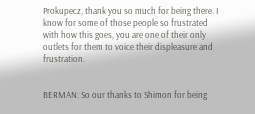Prokupecz, thank you so much for being there. I know for some of those people so frustrated with how this goes, you are one of their only outlets for them to voice their displeasure and frustration.


BERMAN: So our thanks to Shimon for being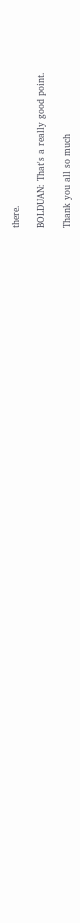there.

BOLDUAN: That's a really good point.

Thank you all so much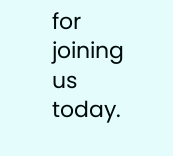for joining us today.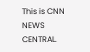This is CNN NEWS CENTRAL.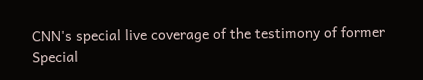CNN's special live coverage of the testimony of former Special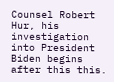Counsel Robert Hur, his investigation into President Biden begins after this this.